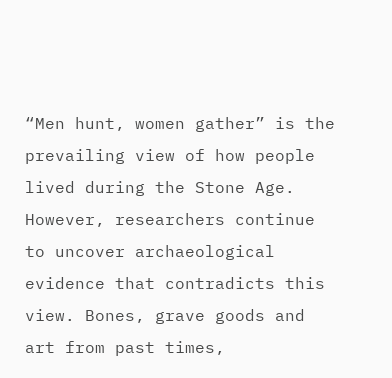“Men hunt, women gather” is the prevailing view of how people lived during the Stone Age. However, researchers continue to uncover archaeological evidence that contradicts this view. Bones, grave goods and art from past times,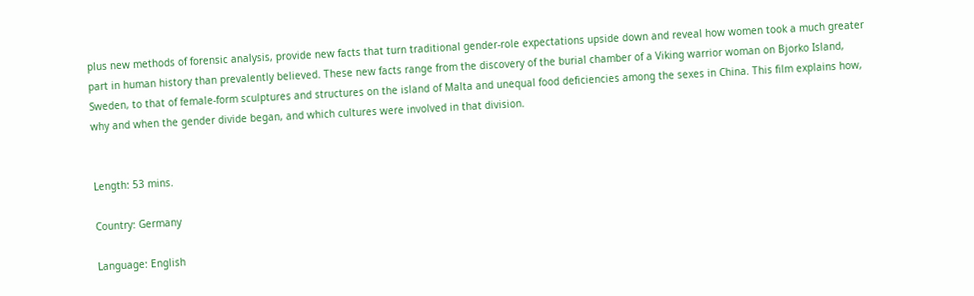plus new methods of forensic analysis, provide new facts that turn traditional gender-role expectations upside down and reveal how women took a much greater part in human history than prevalently believed. These new facts range from the discovery of the burial chamber of a Viking warrior woman on Bjorko Island, Sweden, to that of female-form sculptures and structures on the island of Malta and unequal food deficiencies among the sexes in China. This film explains how, why and when the gender divide began, and which cultures were involved in that division.


Length: 53 mins.

Country: Germany

Language: English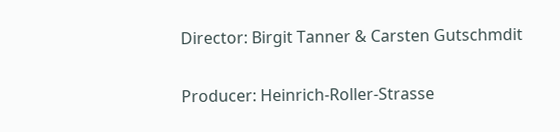Director: Birgit Tanner & Carsten Gutschmdit

Producer: Heinrich-Roller-Strasse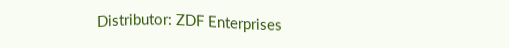Distributor: ZDF Enterprises